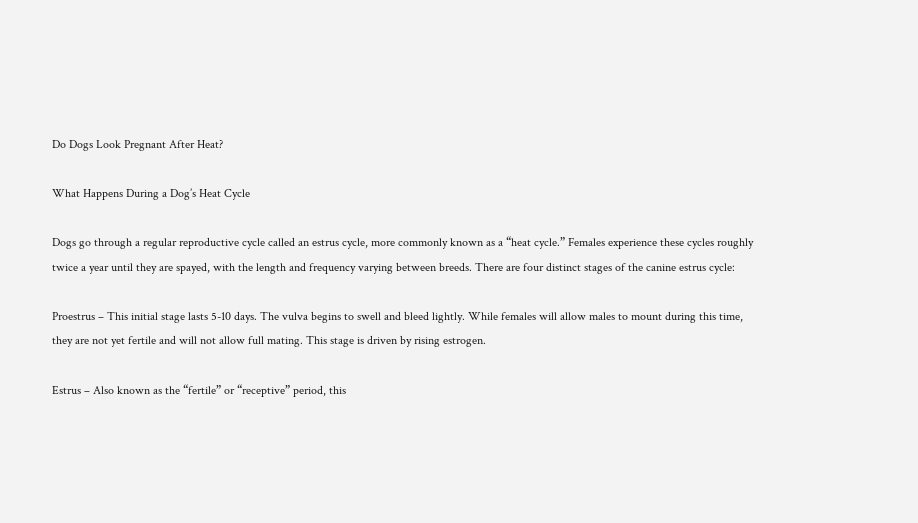Do Dogs Look Pregnant After Heat?

What Happens During a Dog’s Heat Cycle

Dogs go through a regular reproductive cycle called an estrus cycle, more commonly known as a “heat cycle.” Females experience these cycles roughly twice a year until they are spayed, with the length and frequency varying between breeds. There are four distinct stages of the canine estrus cycle:

Proestrus – This initial stage lasts 5-10 days. The vulva begins to swell and bleed lightly. While females will allow males to mount during this time, they are not yet fertile and will not allow full mating. This stage is driven by rising estrogen.

Estrus – Also known as the “fertile” or “receptive” period, this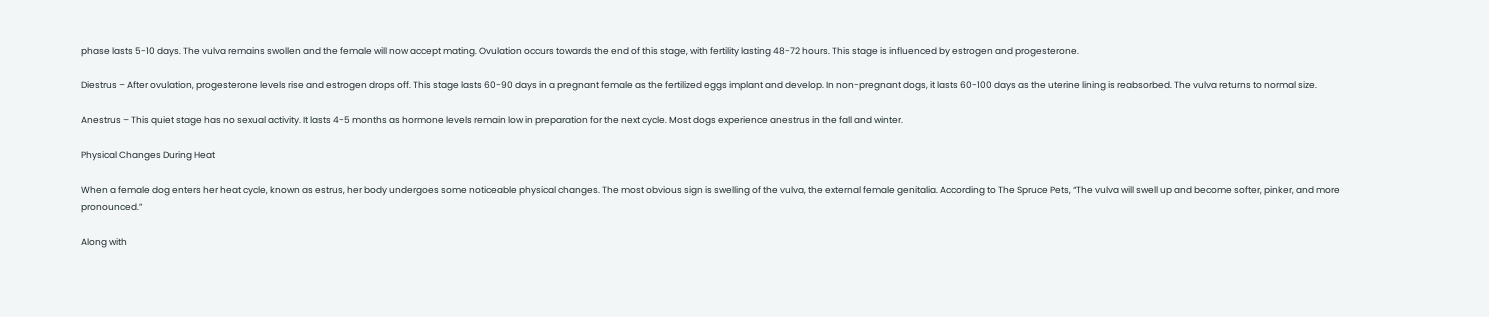phase lasts 5-10 days. The vulva remains swollen and the female will now accept mating. Ovulation occurs towards the end of this stage, with fertility lasting 48-72 hours. This stage is influenced by estrogen and progesterone.

Diestrus – After ovulation, progesterone levels rise and estrogen drops off. This stage lasts 60-90 days in a pregnant female as the fertilized eggs implant and develop. In non-pregnant dogs, it lasts 60-100 days as the uterine lining is reabsorbed. The vulva returns to normal size.

Anestrus – This quiet stage has no sexual activity. It lasts 4-5 months as hormone levels remain low in preparation for the next cycle. Most dogs experience anestrus in the fall and winter.

Physical Changes During Heat

When a female dog enters her heat cycle, known as estrus, her body undergoes some noticeable physical changes. The most obvious sign is swelling of the vulva, the external female genitalia. According to The Spruce Pets, “The vulva will swell up and become softer, pinker, and more pronounced.”

Along with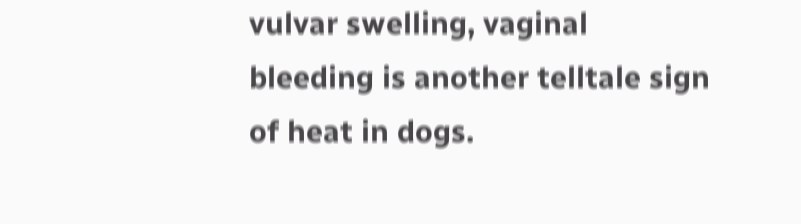vulvar swelling, vaginal bleeding is another telltale sign of heat in dogs.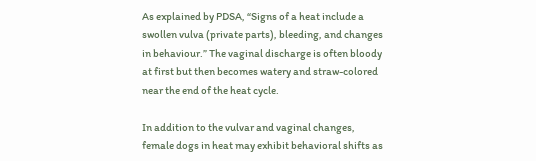As explained by PDSA, “Signs of a heat include a swollen vulva (private parts), bleeding, and changes in behaviour.” The vaginal discharge is often bloody at first but then becomes watery and straw-colored near the end of the heat cycle.

In addition to the vulvar and vaginal changes, female dogs in heat may exhibit behavioral shifts as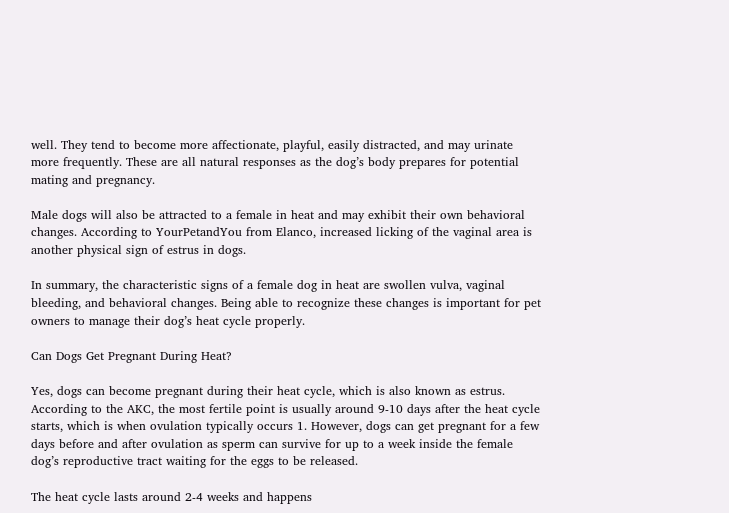well. They tend to become more affectionate, playful, easily distracted, and may urinate more frequently. These are all natural responses as the dog’s body prepares for potential mating and pregnancy.

Male dogs will also be attracted to a female in heat and may exhibit their own behavioral changes. According to YourPetandYou from Elanco, increased licking of the vaginal area is another physical sign of estrus in dogs.

In summary, the characteristic signs of a female dog in heat are swollen vulva, vaginal bleeding, and behavioral changes. Being able to recognize these changes is important for pet owners to manage their dog’s heat cycle properly.

Can Dogs Get Pregnant During Heat?

Yes, dogs can become pregnant during their heat cycle, which is also known as estrus. According to the AKC, the most fertile point is usually around 9-10 days after the heat cycle starts, which is when ovulation typically occurs 1. However, dogs can get pregnant for a few days before and after ovulation as sperm can survive for up to a week inside the female dog’s reproductive tract waiting for the eggs to be released.

The heat cycle lasts around 2-4 weeks and happens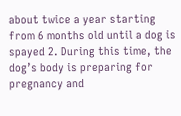about twice a year starting from 6 months old until a dog is spayed 2. During this time, the dog’s body is preparing for pregnancy and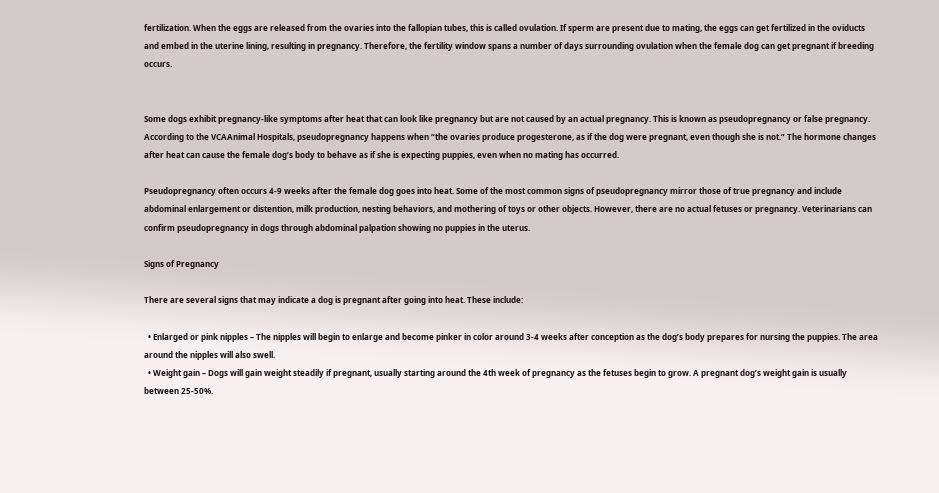fertilization. When the eggs are released from the ovaries into the fallopian tubes, this is called ovulation. If sperm are present due to mating, the eggs can get fertilized in the oviducts and embed in the uterine lining, resulting in pregnancy. Therefore, the fertility window spans a number of days surrounding ovulation when the female dog can get pregnant if breeding occurs.


Some dogs exhibit pregnancy-like symptoms after heat that can look like pregnancy but are not caused by an actual pregnancy. This is known as pseudopregnancy or false pregnancy. According to the VCAAnimal Hospitals, pseudopregnancy happens when “the ovaries produce progesterone, as if the dog were pregnant, even though she is not.” The hormone changes after heat can cause the female dog’s body to behave as if she is expecting puppies, even when no mating has occurred.

Pseudopregnancy often occurs 4-9 weeks after the female dog goes into heat. Some of the most common signs of pseudopregnancy mirror those of true pregnancy and include abdominal enlargement or distention, milk production, nesting behaviors, and mothering of toys or other objects. However, there are no actual fetuses or pregnancy. Veterinarians can confirm pseudopregnancy in dogs through abdominal palpation showing no puppies in the uterus.

Signs of Pregnancy

There are several signs that may indicate a dog is pregnant after going into heat. These include:

  • Enlarged or pink nipples – The nipples will begin to enlarge and become pinker in color around 3-4 weeks after conception as the dog’s body prepares for nursing the puppies. The area around the nipples will also swell.
  • Weight gain – Dogs will gain weight steadily if pregnant, usually starting around the 4th week of pregnancy as the fetuses begin to grow. A pregnant dog’s weight gain is usually between 25-50%.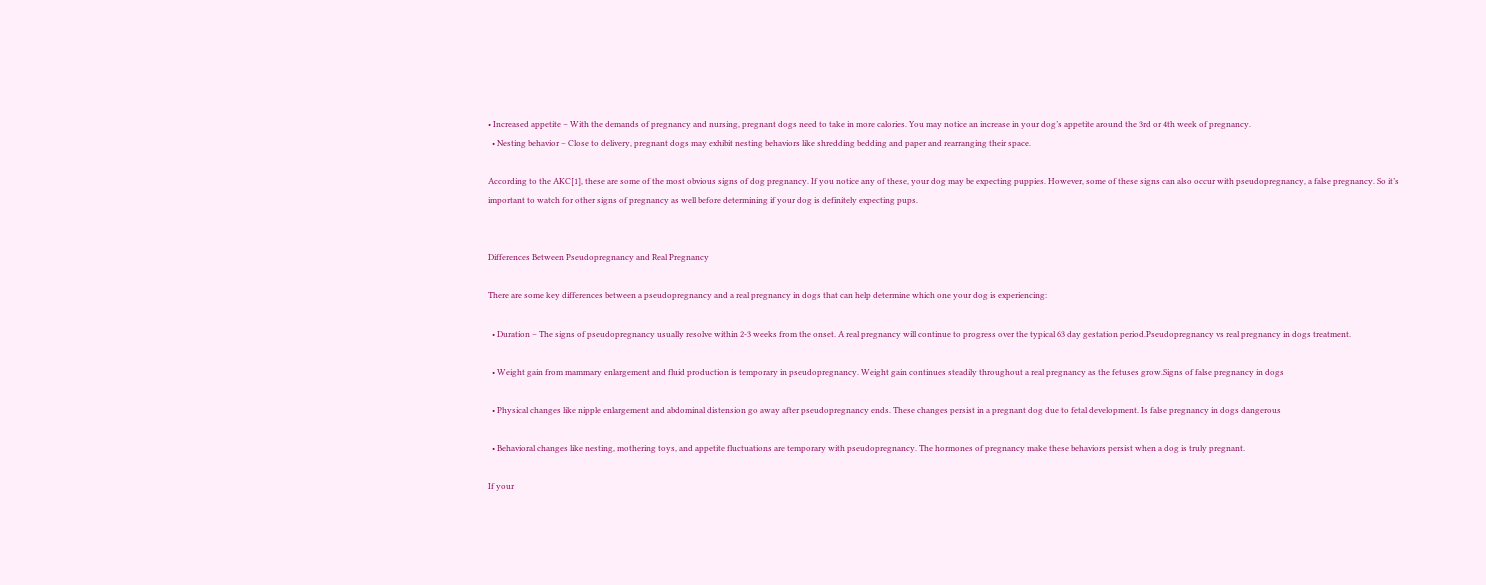• Increased appetite – With the demands of pregnancy and nursing, pregnant dogs need to take in more calories. You may notice an increase in your dog’s appetite around the 3rd or 4th week of pregnancy.
  • Nesting behavior – Close to delivery, pregnant dogs may exhibit nesting behaviors like shredding bedding and paper and rearranging their space.

According to the AKC[1], these are some of the most obvious signs of dog pregnancy. If you notice any of these, your dog may be expecting puppies. However, some of these signs can also occur with pseudopregnancy, a false pregnancy. So it’s important to watch for other signs of pregnancy as well before determining if your dog is definitely expecting pups.


Differences Between Pseudopregnancy and Real Pregnancy

There are some key differences between a pseudopregnancy and a real pregnancy in dogs that can help determine which one your dog is experiencing:

  • Duration – The signs of pseudopregnancy usually resolve within 2-3 weeks from the onset. A real pregnancy will continue to progress over the typical 63 day gestation period.Pseudopregnancy vs real pregnancy in dogs treatment.

  • Weight gain from mammary enlargement and fluid production is temporary in pseudopregnancy. Weight gain continues steadily throughout a real pregnancy as the fetuses grow.Signs of false pregnancy in dogs

  • Physical changes like nipple enlargement and abdominal distension go away after pseudopregnancy ends. These changes persist in a pregnant dog due to fetal development. Is false pregnancy in dogs dangerous

  • Behavioral changes like nesting, mothering toys, and appetite fluctuations are temporary with pseudopregnancy. The hormones of pregnancy make these behaviors persist when a dog is truly pregnant.

If your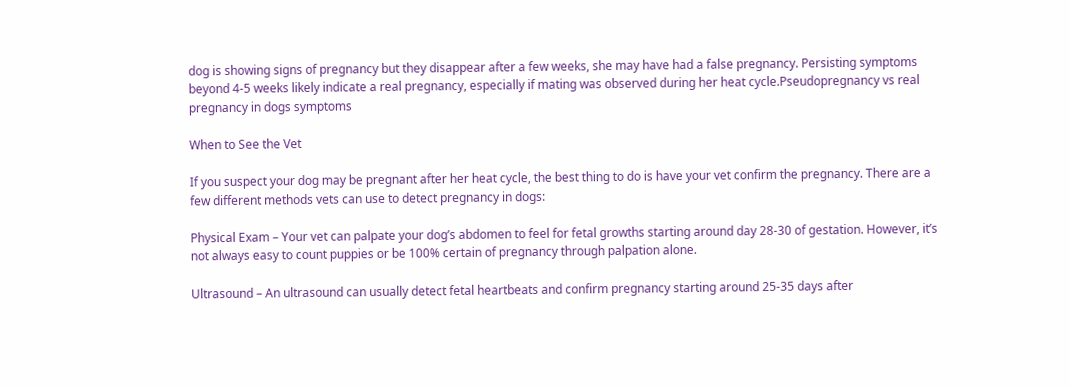dog is showing signs of pregnancy but they disappear after a few weeks, she may have had a false pregnancy. Persisting symptoms beyond 4-5 weeks likely indicate a real pregnancy, especially if mating was observed during her heat cycle.Pseudopregnancy vs real pregnancy in dogs symptoms

When to See the Vet

If you suspect your dog may be pregnant after her heat cycle, the best thing to do is have your vet confirm the pregnancy. There are a few different methods vets can use to detect pregnancy in dogs:

Physical Exam – Your vet can palpate your dog’s abdomen to feel for fetal growths starting around day 28-30 of gestation. However, it’s not always easy to count puppies or be 100% certain of pregnancy through palpation alone.

Ultrasound – An ultrasound can usually detect fetal heartbeats and confirm pregnancy starting around 25-35 days after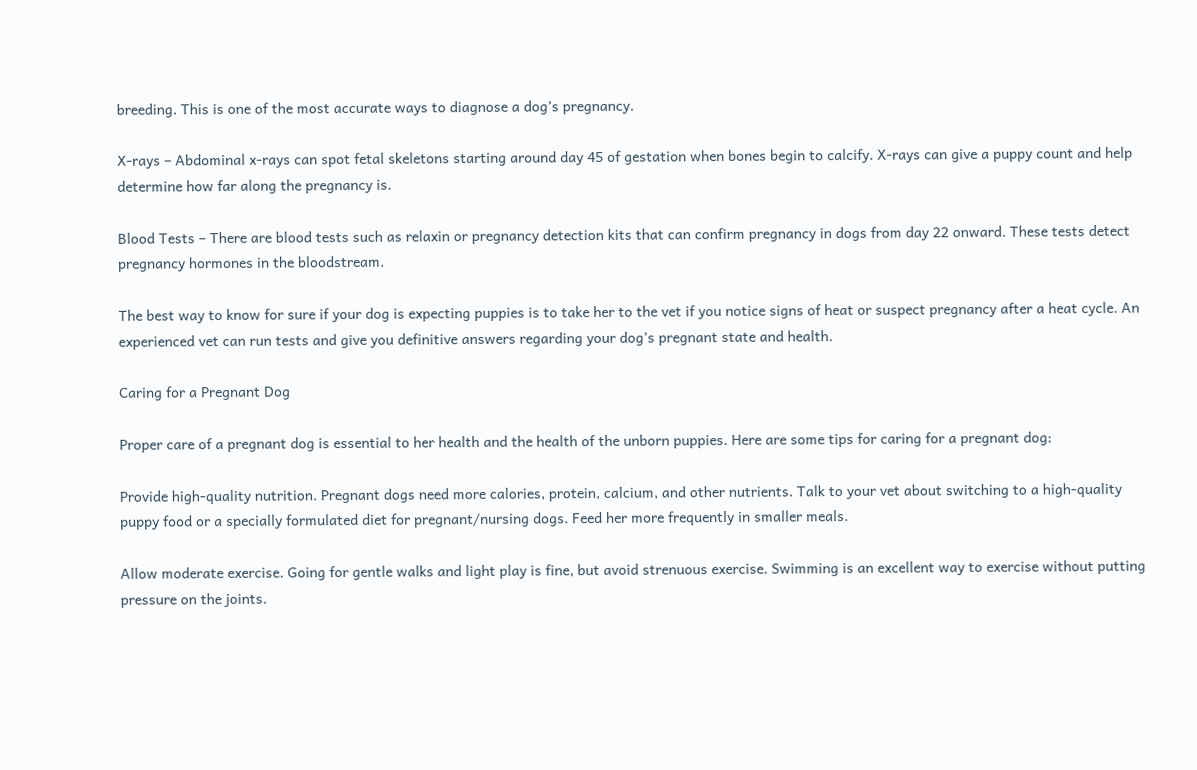breeding. This is one of the most accurate ways to diagnose a dog’s pregnancy.

X-rays – Abdominal x-rays can spot fetal skeletons starting around day 45 of gestation when bones begin to calcify. X-rays can give a puppy count and help determine how far along the pregnancy is.

Blood Tests – There are blood tests such as relaxin or pregnancy detection kits that can confirm pregnancy in dogs from day 22 onward. These tests detect pregnancy hormones in the bloodstream.

The best way to know for sure if your dog is expecting puppies is to take her to the vet if you notice signs of heat or suspect pregnancy after a heat cycle. An experienced vet can run tests and give you definitive answers regarding your dog’s pregnant state and health.

Caring for a Pregnant Dog

Proper care of a pregnant dog is essential to her health and the health of the unborn puppies. Here are some tips for caring for a pregnant dog:

Provide high-quality nutrition. Pregnant dogs need more calories, protein, calcium, and other nutrients. Talk to your vet about switching to a high-quality puppy food or a specially formulated diet for pregnant/nursing dogs. Feed her more frequently in smaller meals.

Allow moderate exercise. Going for gentle walks and light play is fine, but avoid strenuous exercise. Swimming is an excellent way to exercise without putting pressure on the joints.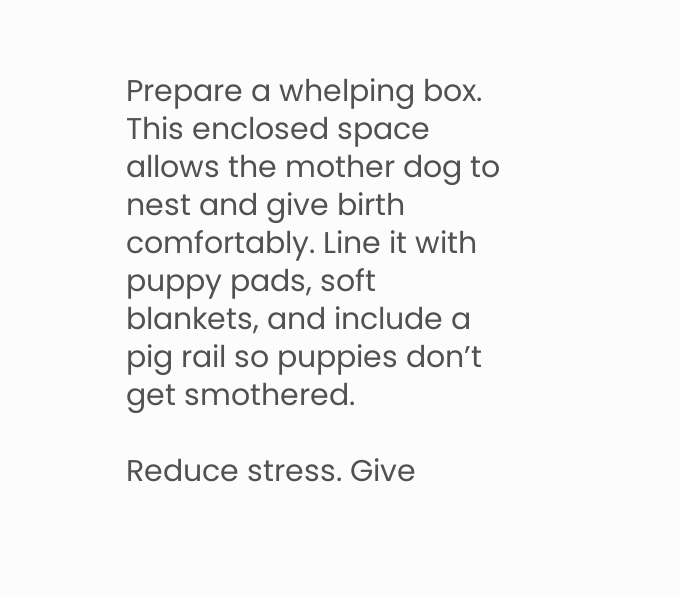Prepare a whelping box. This enclosed space allows the mother dog to nest and give birth comfortably. Line it with puppy pads, soft blankets, and include a pig rail so puppies don’t get smothered.

Reduce stress. Give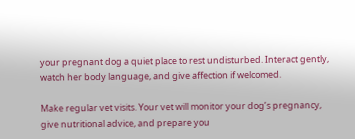your pregnant dog a quiet place to rest undisturbed. Interact gently, watch her body language, and give affection if welcomed.

Make regular vet visits. Your vet will monitor your dog’s pregnancy, give nutritional advice, and prepare you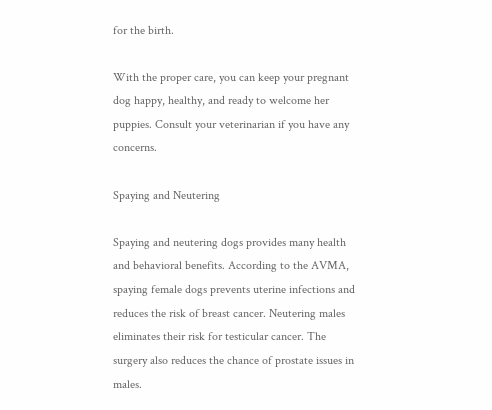for the birth.

With the proper care, you can keep your pregnant dog happy, healthy, and ready to welcome her puppies. Consult your veterinarian if you have any concerns.

Spaying and Neutering

Spaying and neutering dogs provides many health and behavioral benefits. According to the AVMA, spaying female dogs prevents uterine infections and reduces the risk of breast cancer. Neutering males eliminates their risk for testicular cancer. The surgery also reduces the chance of prostate issues in males.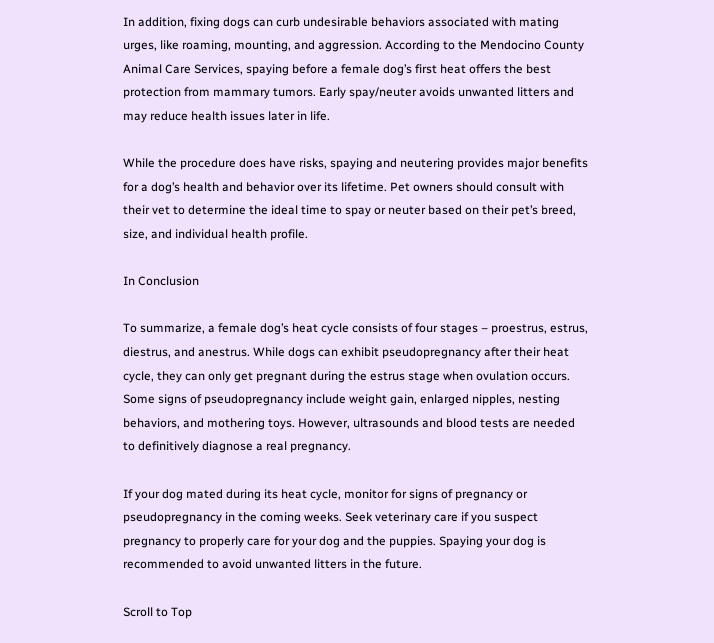In addition, fixing dogs can curb undesirable behaviors associated with mating urges, like roaming, mounting, and aggression. According to the Mendocino County Animal Care Services, spaying before a female dog’s first heat offers the best protection from mammary tumors. Early spay/neuter avoids unwanted litters and may reduce health issues later in life.

While the procedure does have risks, spaying and neutering provides major benefits for a dog’s health and behavior over its lifetime. Pet owners should consult with their vet to determine the ideal time to spay or neuter based on their pet’s breed, size, and individual health profile.

In Conclusion

To summarize, a female dog’s heat cycle consists of four stages – proestrus, estrus, diestrus, and anestrus. While dogs can exhibit pseudopregnancy after their heat cycle, they can only get pregnant during the estrus stage when ovulation occurs. Some signs of pseudopregnancy include weight gain, enlarged nipples, nesting behaviors, and mothering toys. However, ultrasounds and blood tests are needed to definitively diagnose a real pregnancy.

If your dog mated during its heat cycle, monitor for signs of pregnancy or pseudopregnancy in the coming weeks. Seek veterinary care if you suspect pregnancy to properly care for your dog and the puppies. Spaying your dog is recommended to avoid unwanted litters in the future.

Scroll to Top